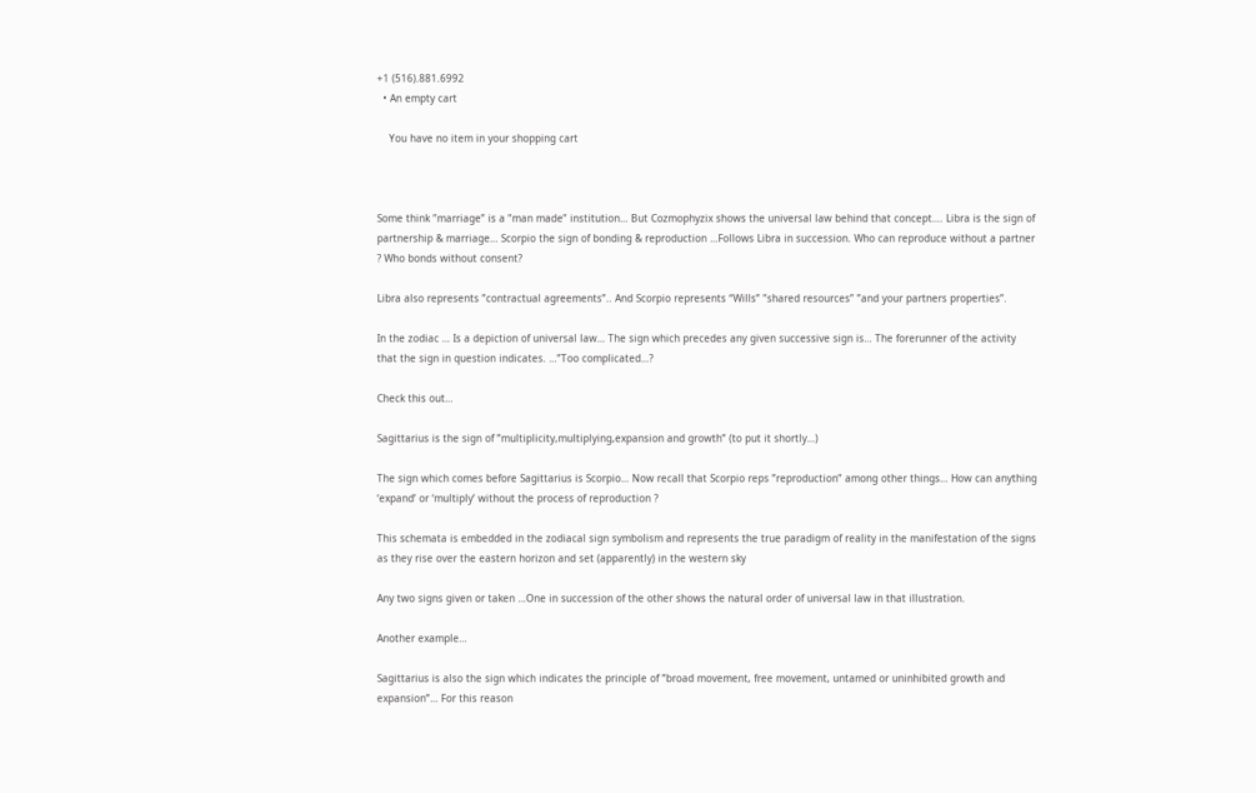+1 (516).881.6992
  • An empty cart

    You have no item in your shopping cart



Some think ”marriage” is a ”man made” institution… But Cozmophyzix shows the universal law behind that concept…. Libra is the sign of partnership & marriage… Scorpio the sign of bonding & reproduction …Follows Libra in succession. Who can reproduce without a partner ? Who bonds without consent?

Libra also represents ”contractual agreements”.. And Scorpio represents “Wills” ”shared resources” ”and your partners properties”.

In the zodiac … Is a depiction of universal law… The sign which precedes any given successive sign is… The forerunner of the activity that the sign in question indicates. …”Too complicated…?

Check this out…

Sagittarius is the sign of ”multiplicity,multiplying,expansion and growth” (to put it shortly…)

The sign which comes before Sagittarius is Scorpio… Now recall that Scorpio reps ”reproduction” among other things… How can anything ‘expand’ or ‘multiply’ without the process of reproduction ?

This schemata is embedded in the zodiacal sign symbolism and represents the true paradigm of reality in the manifestation of the signs as they rise over the eastern horizon and set (apparently) in the western sky

Any two signs given or taken …One in succession of the other shows the natural order of universal law in that illustration.

Another example…

Sagittarius is also the sign which indicates the principle of ”broad movement, free movement, untamed or uninhibited growth and expansion”… For this reason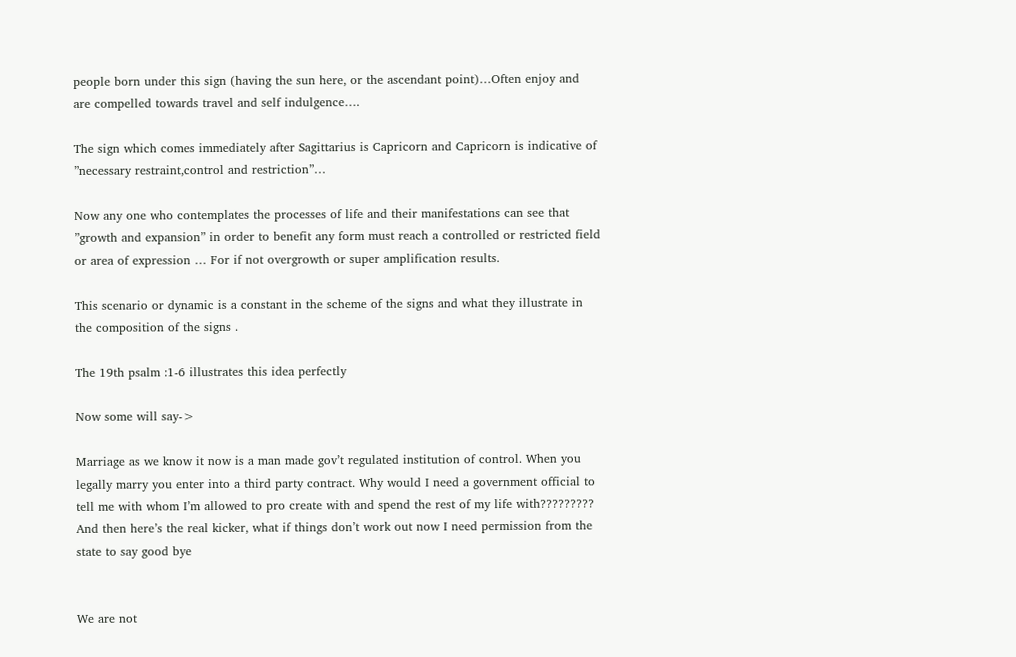people born under this sign (having the sun here, or the ascendant point)…Often enjoy and are compelled towards travel and self indulgence….

The sign which comes immediately after Sagittarius is Capricorn and Capricorn is indicative of ”necessary restraint,control and restriction”…

Now any one who contemplates the processes of life and their manifestations can see that ”growth and expansion” in order to benefit any form must reach a controlled or restricted field or area of expression … For if not overgrowth or super amplification results.

This scenario or dynamic is a constant in the scheme of the signs and what they illustrate in the composition of the signs .

The 19th psalm :1-6 illustrates this idea perfectly

Now some will say->

Marriage as we know it now is a man made gov’t regulated institution of control. When you legally marry you enter into a third party contract. Why would I need a government official to tell me with whom I’m allowed to pro create with and spend the rest of my life with????????? And then here’s the real kicker, what if things don’t work out now I need permission from the state to say good bye


We are not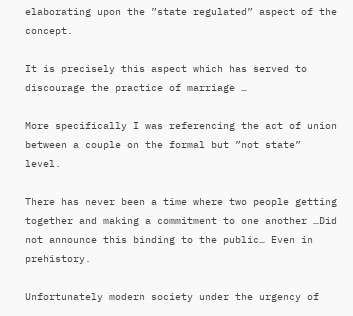elaborating upon the ”state regulated” aspect of the concept.

It is precisely this aspect which has served to discourage the practice of marriage …

More specifically I was referencing the act of union between a couple on the formal but ”not state” level.

There has never been a time where two people getting together and making a commitment to one another …Did not announce this binding to the public… Even in prehistory.

Unfortunately modern society under the urgency of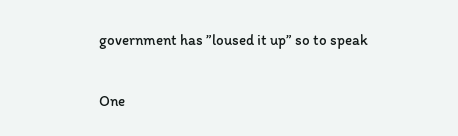government has ”loused it up” so to speak

One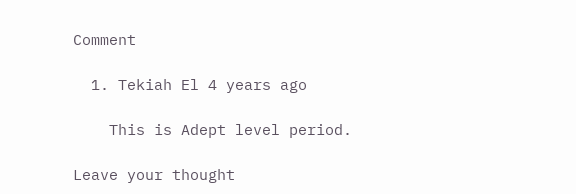Comment

  1. Tekiah El 4 years ago

    This is Adept level period.

Leave your thought